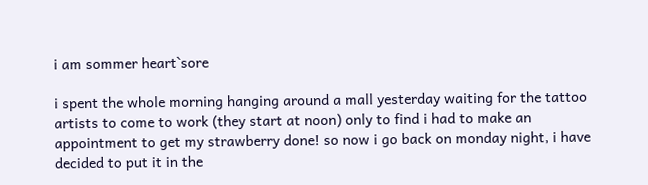i am sommer heart`sore

i spent the whole morning hanging around a mall yesterday waiting for the tattoo artists to come to work (they start at noon) only to find i had to make an appointment to get my strawberry done! so now i go back on monday night, i have decided to put it in the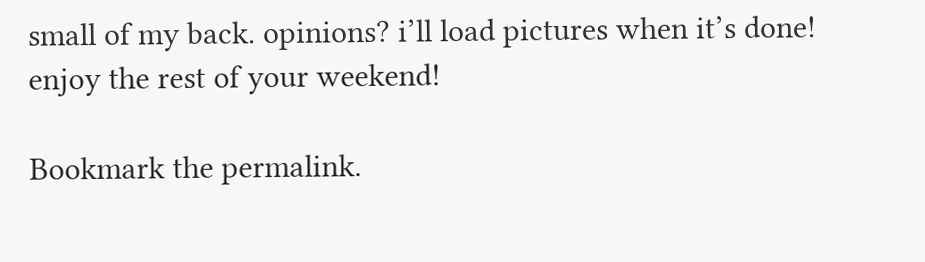small of my back. opinions? i’ll load pictures when it’s done! enjoy the rest of your weekend!

Bookmark the permalink.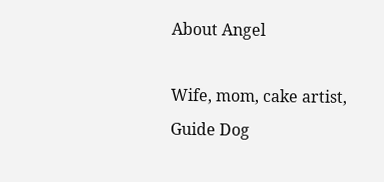About Angel

Wife, mom, cake artist, Guide Dog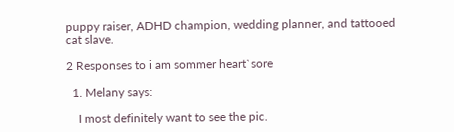puppy raiser, ADHD champion, wedding planner, and tattooed cat slave.

2 Responses to i am sommer heart`sore

  1. Melany says:

    I most definitely want to see the pic.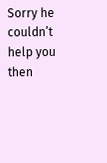Sorry he couldn’t help you then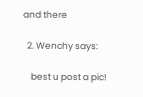and there

  2. Wenchy says:

    best u post a pic!